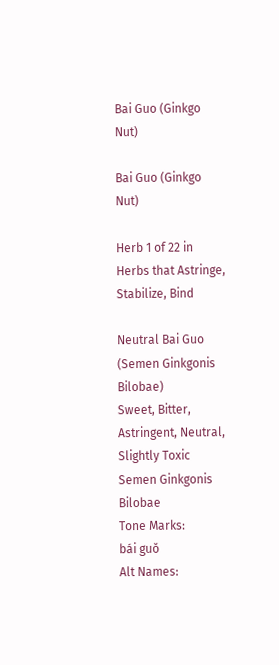Bai Guo (Ginkgo Nut)

Bai Guo (Ginkgo Nut)

Herb 1 of 22 in Herbs that Astringe, Stabilize, Bind

Neutral Bai Guo (Semen Ginkgonis Bilobae)
Sweet, Bitter, Astringent, Neutral, Slightly Toxic
Semen Ginkgonis Bilobae
Tone Marks:
bái guŏ
Alt Names: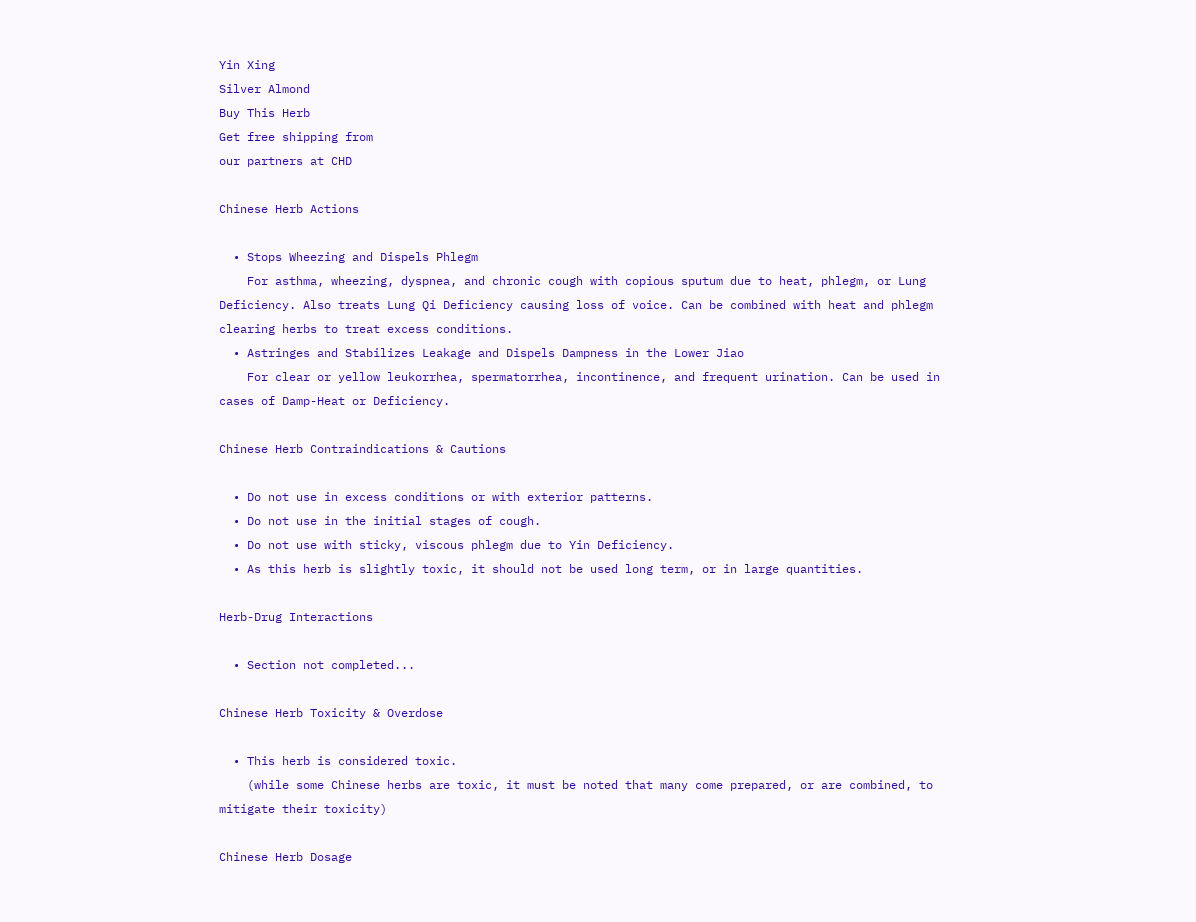Yin Xing
Silver Almond
Buy This Herb
Get free shipping from
our partners at CHD

Chinese Herb Actions

  • Stops Wheezing and Dispels Phlegm
    For asthma, wheezing, dyspnea, and chronic cough with copious sputum due to heat, phlegm, or Lung Deficiency. Also treats Lung Qi Deficiency causing loss of voice. Can be combined with heat and phlegm clearing herbs to treat excess conditions.
  • Astringes and Stabilizes Leakage and Dispels Dampness in the Lower Jiao
    For clear or yellow leukorrhea, spermatorrhea, incontinence, and frequent urination. Can be used in cases of Damp-Heat or Deficiency.

Chinese Herb Contraindications & Cautions

  • Do not use in excess conditions or with exterior patterns.
  • Do not use in the initial stages of cough.
  • Do not use with sticky, viscous phlegm due to Yin Deficiency.
  • As this herb is slightly toxic, it should not be used long term, or in large quantities.

Herb-Drug Interactions

  • Section not completed...

Chinese Herb Toxicity & Overdose

  • This herb is considered toxic.
    (while some Chinese herbs are toxic, it must be noted that many come prepared, or are combined, to mitigate their toxicity)

Chinese Herb Dosage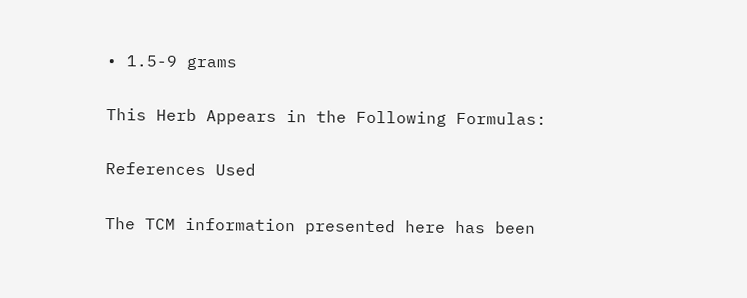• 1.5-9 grams

This Herb Appears in the Following Formulas:

References Used

The TCM information presented here has been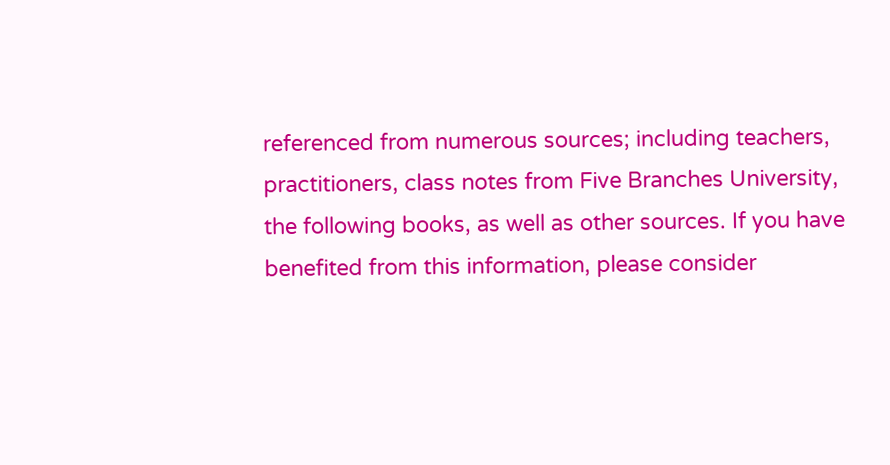referenced from numerous sources; including teachers, practitioners, class notes from Five Branches University, the following books, as well as other sources. If you have benefited from this information, please consider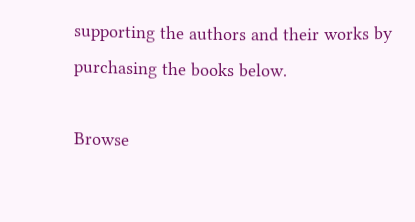supporting the authors and their works by purchasing the books below.

Browse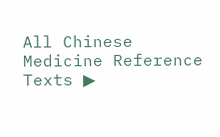All Chinese Medicine Reference Texts ▶